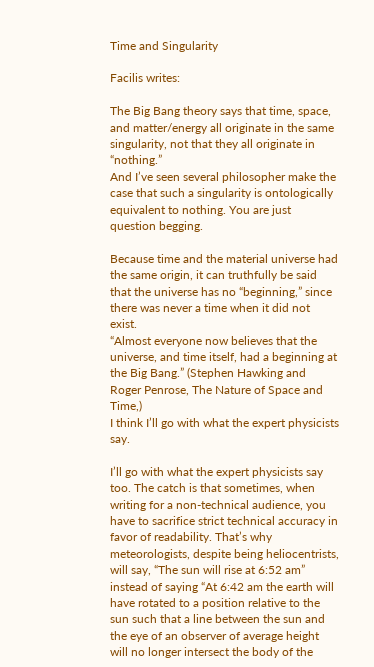Time and Singularity

Facilis writes:

The Big Bang theory says that time, space, and matter/energy all originate in the same singularity, not that they all originate in “nothing.”
And I’ve seen several philosopher make the case that such a singularity is ontologically equivalent to nothing. You are just question begging.

Because time and the material universe had the same origin, it can truthfully be said that the universe has no “beginning,” since there was never a time when it did not exist.
“Almost everyone now believes that the universe, and time itself, had a beginning at the Big Bang.” (Stephen Hawking and Roger Penrose, The Nature of Space and Time,)
I think I’ll go with what the expert physicists say.

I’ll go with what the expert physicists say too. The catch is that sometimes, when writing for a non-technical audience, you have to sacrifice strict technical accuracy in favor of readability. That’s why meteorologists, despite being heliocentrists, will say, “The sun will rise at 6:52 am” instead of saying “At 6:42 am the earth will have rotated to a position relative to the sun such that a line between the sun and the eye of an observer of average height will no longer intersect the body of the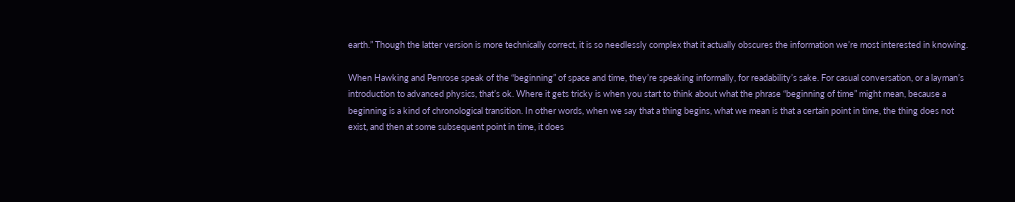earth.” Though the latter version is more technically correct, it is so needlessly complex that it actually obscures the information we’re most interested in knowing.

When Hawking and Penrose speak of the “beginning” of space and time, they’re speaking informally, for readability’s sake. For casual conversation, or a layman’s introduction to advanced physics, that’s ok. Where it gets tricky is when you start to think about what the phrase “beginning of time” might mean, because a beginning is a kind of chronological transition. In other words, when we say that a thing begins, what we mean is that a certain point in time, the thing does not exist, and then at some subsequent point in time, it does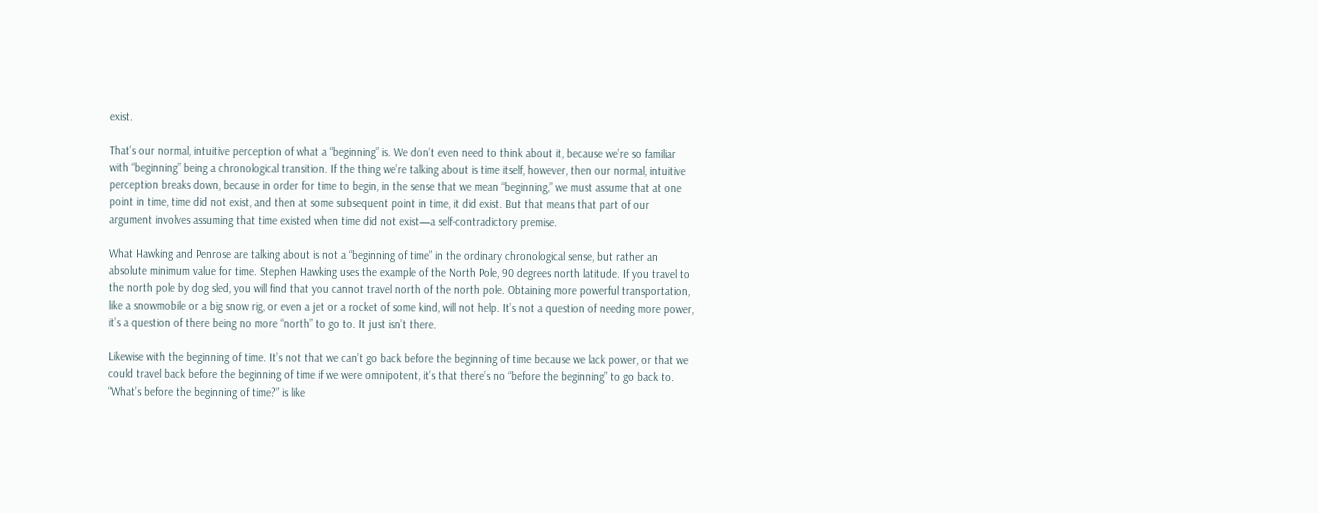exist.

That’s our normal, intuitive perception of what a “beginning” is. We don’t even need to think about it, because we’re so familiar with “beginning” being a chronological transition. If the thing we’re talking about is time itself, however, then our normal, intuitive perception breaks down, because in order for time to begin, in the sense that we mean “beginning,” we must assume that at one point in time, time did not exist, and then at some subsequent point in time, it did exist. But that means that part of our argument involves assuming that time existed when time did not exist—a self-contradictory premise.

What Hawking and Penrose are talking about is not a “beginning of time” in the ordinary chronological sense, but rather an absolute minimum value for time. Stephen Hawking uses the example of the North Pole, 90 degrees north latitude. If you travel to the north pole by dog sled, you will find that you cannot travel north of the north pole. Obtaining more powerful transportation, like a snowmobile or a big snow rig, or even a jet or a rocket of some kind, will not help. It’s not a question of needing more power, it’s a question of there being no more “north” to go to. It just isn’t there.

Likewise with the beginning of time. It’s not that we can’t go back before the beginning of time because we lack power, or that we could travel back before the beginning of time if we were omnipotent, it’s that there’s no “before the beginning” to go back to. “What’s before the beginning of time?” is like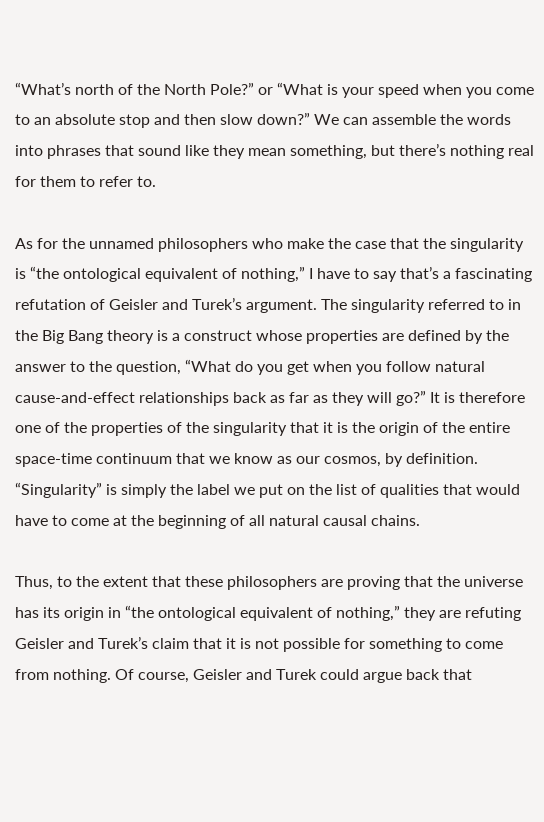“What’s north of the North Pole?” or “What is your speed when you come to an absolute stop and then slow down?” We can assemble the words into phrases that sound like they mean something, but there’s nothing real for them to refer to.

As for the unnamed philosophers who make the case that the singularity is “the ontological equivalent of nothing,” I have to say that’s a fascinating refutation of Geisler and Turek’s argument. The singularity referred to in the Big Bang theory is a construct whose properties are defined by the answer to the question, “What do you get when you follow natural cause-and-effect relationships back as far as they will go?” It is therefore one of the properties of the singularity that it is the origin of the entire space-time continuum that we know as our cosmos, by definition. “Singularity” is simply the label we put on the list of qualities that would have to come at the beginning of all natural causal chains.

Thus, to the extent that these philosophers are proving that the universe has its origin in “the ontological equivalent of nothing,” they are refuting Geisler and Turek’s claim that it is not possible for something to come from nothing. Of course, Geisler and Turek could argue back that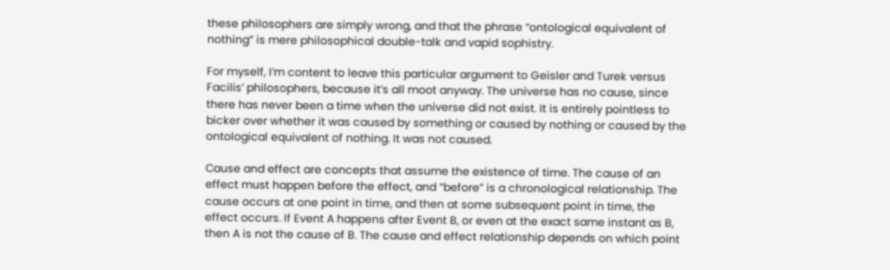these philosophers are simply wrong, and that the phrase “ontological equivalent of nothing” is mere philosophical double-talk and vapid sophistry.

For myself, I’m content to leave this particular argument to Geisler and Turek versus Facilis’ philosophers, because it’s all moot anyway. The universe has no cause, since there has never been a time when the universe did not exist. It is entirely pointless to bicker over whether it was caused by something or caused by nothing or caused by the ontological equivalent of nothing. It was not caused.

Cause and effect are concepts that assume the existence of time. The cause of an effect must happen before the effect, and “before” is a chronological relationship. The cause occurs at one point in time, and then at some subsequent point in time, the effect occurs. If Event A happens after Event B, or even at the exact same instant as B, then A is not the cause of B. The cause and effect relationship depends on which point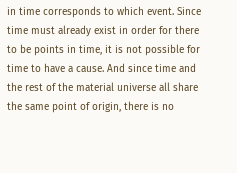in time corresponds to which event. Since time must already exist in order for there to be points in time, it is not possible for time to have a cause. And since time and the rest of the material universe all share the same point of origin, there is no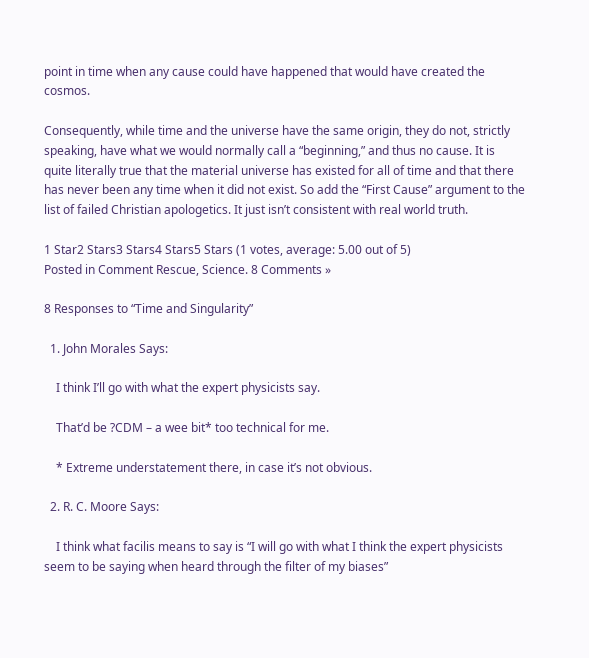point in time when any cause could have happened that would have created the cosmos.

Consequently, while time and the universe have the same origin, they do not, strictly speaking, have what we would normally call a “beginning,” and thus no cause. It is quite literally true that the material universe has existed for all of time and that there has never been any time when it did not exist. So add the “First Cause” argument to the list of failed Christian apologetics. It just isn’t consistent with real world truth.

1 Star2 Stars3 Stars4 Stars5 Stars (1 votes, average: 5.00 out of 5)
Posted in Comment Rescue, Science. 8 Comments »

8 Responses to “Time and Singularity”

  1. John Morales Says:

    I think I’ll go with what the expert physicists say.

    That’d be ?CDM – a wee bit* too technical for me.

    * Extreme understatement there, in case it’s not obvious.

  2. R. C. Moore Says:

    I think what facilis means to say is “I will go with what I think the expert physicists seem to be saying when heard through the filter of my biases”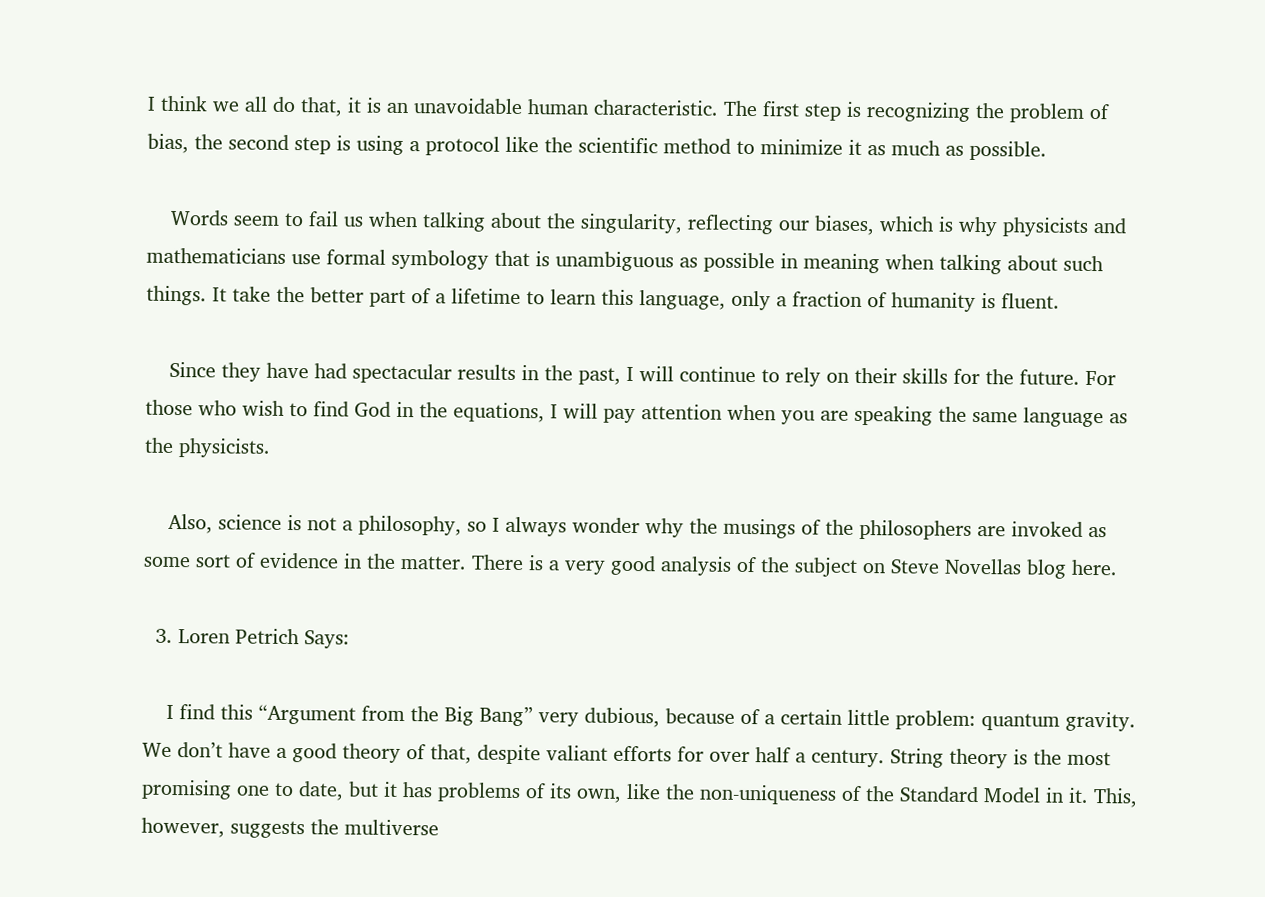I think we all do that, it is an unavoidable human characteristic. The first step is recognizing the problem of bias, the second step is using a protocol like the scientific method to minimize it as much as possible.

    Words seem to fail us when talking about the singularity, reflecting our biases, which is why physicists and mathematicians use formal symbology that is unambiguous as possible in meaning when talking about such things. It take the better part of a lifetime to learn this language, only a fraction of humanity is fluent.

    Since they have had spectacular results in the past, I will continue to rely on their skills for the future. For those who wish to find God in the equations, I will pay attention when you are speaking the same language as the physicists.

    Also, science is not a philosophy, so I always wonder why the musings of the philosophers are invoked as some sort of evidence in the matter. There is a very good analysis of the subject on Steve Novellas blog here.

  3. Loren Petrich Says:

    I find this “Argument from the Big Bang” very dubious, because of a certain little problem: quantum gravity. We don’t have a good theory of that, despite valiant efforts for over half a century. String theory is the most promising one to date, but it has problems of its own, like the non-uniqueness of the Standard Model in it. This, however, suggests the multiverse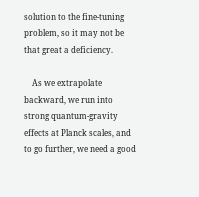solution to the fine-tuning problem, so it may not be that great a deficiency.

    As we extrapolate backward, we run into strong quantum-gravity effects at Planck scales, and to go further, we need a good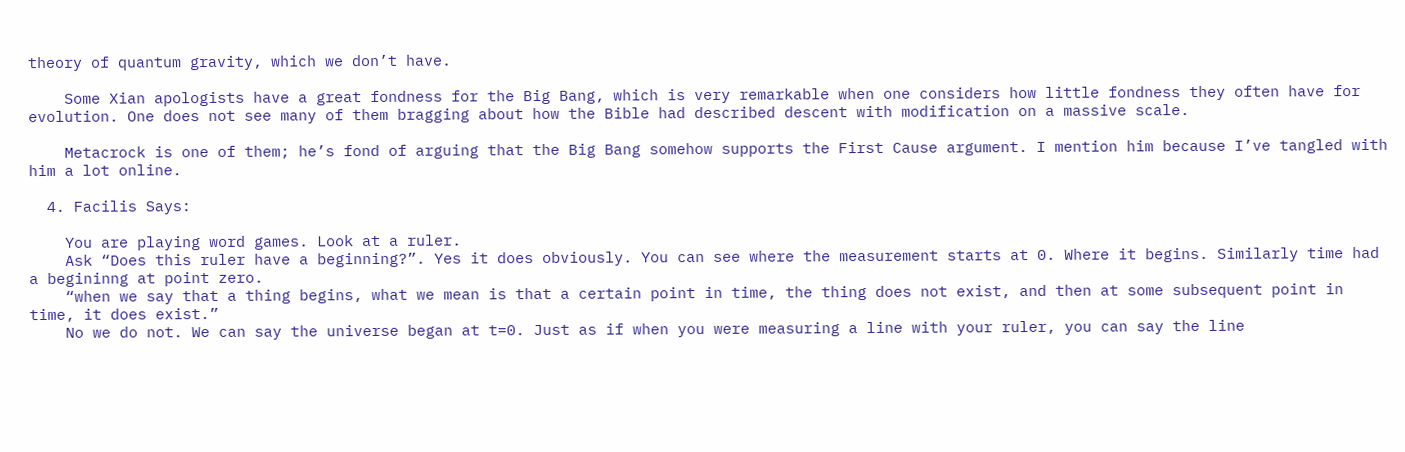theory of quantum gravity, which we don’t have.

    Some Xian apologists have a great fondness for the Big Bang, which is very remarkable when one considers how little fondness they often have for evolution. One does not see many of them bragging about how the Bible had described descent with modification on a massive scale.

    Metacrock is one of them; he’s fond of arguing that the Big Bang somehow supports the First Cause argument. I mention him because I’ve tangled with him a lot online.

  4. Facilis Says:

    You are playing word games. Look at a ruler.
    Ask “Does this ruler have a beginning?”. Yes it does obviously. You can see where the measurement starts at 0. Where it begins. Similarly time had a begininng at point zero.
    “when we say that a thing begins, what we mean is that a certain point in time, the thing does not exist, and then at some subsequent point in time, it does exist.”
    No we do not. We can say the universe began at t=0. Just as if when you were measuring a line with your ruler, you can say the line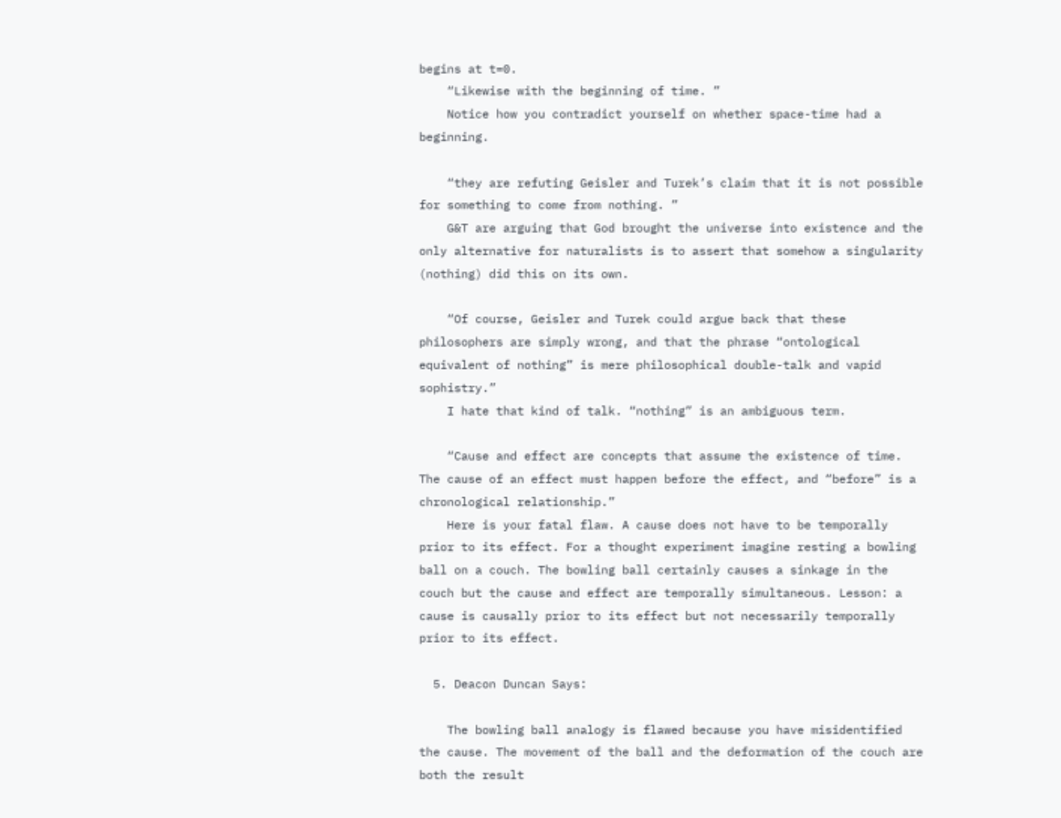begins at t=0.
    “Likewise with the beginning of time. ”
    Notice how you contradict yourself on whether space-time had a beginning.

    “they are refuting Geisler and Turek’s claim that it is not possible for something to come from nothing. ”
    G&T are arguing that God brought the universe into existence and the only alternative for naturalists is to assert that somehow a singularity (nothing) did this on its own.

    “Of course, Geisler and Turek could argue back that these philosophers are simply wrong, and that the phrase “ontological equivalent of nothing” is mere philosophical double-talk and vapid sophistry.”
    I hate that kind of talk. “nothing” is an ambiguous term.

    “Cause and effect are concepts that assume the existence of time. The cause of an effect must happen before the effect, and “before” is a chronological relationship.”
    Here is your fatal flaw. A cause does not have to be temporally prior to its effect. For a thought experiment imagine resting a bowling ball on a couch. The bowling ball certainly causes a sinkage in the couch but the cause and effect are temporally simultaneous. Lesson: a cause is causally prior to its effect but not necessarily temporally prior to its effect.

  5. Deacon Duncan Says:

    The bowling ball analogy is flawed because you have misidentified the cause. The movement of the ball and the deformation of the couch are both the result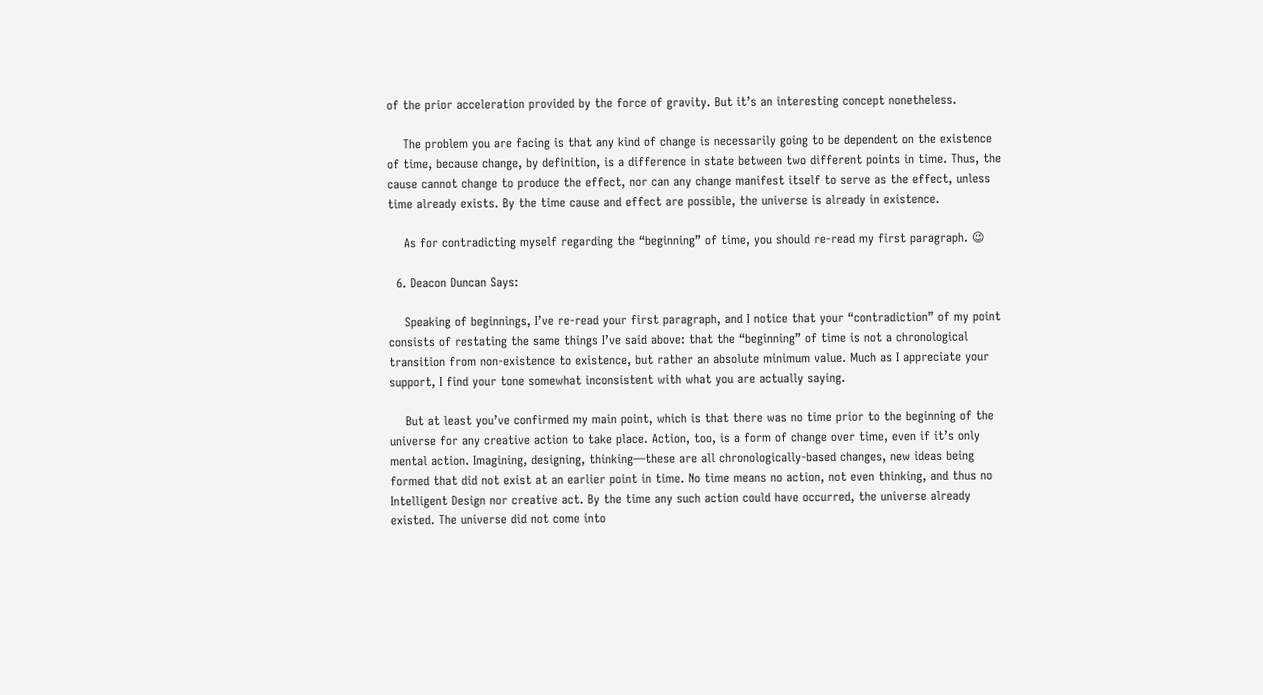of the prior acceleration provided by the force of gravity. But it’s an interesting concept nonetheless.

    The problem you are facing is that any kind of change is necessarily going to be dependent on the existence of time, because change, by definition, is a difference in state between two different points in time. Thus, the cause cannot change to produce the effect, nor can any change manifest itself to serve as the effect, unless time already exists. By the time cause and effect are possible, the universe is already in existence.

    As for contradicting myself regarding the “beginning” of time, you should re-read my first paragraph. 😉

  6. Deacon Duncan Says:

    Speaking of beginnings, I’ve re-read your first paragraph, and I notice that your “contradiction” of my point consists of restating the same things I’ve said above: that the “beginning” of time is not a chronological transition from non-existence to existence, but rather an absolute minimum value. Much as I appreciate your support, I find your tone somewhat inconsistent with what you are actually saying.

    But at least you’ve confirmed my main point, which is that there was no time prior to the beginning of the universe for any creative action to take place. Action, too, is a form of change over time, even if it’s only mental action. Imagining, designing, thinking—these are all chronologically-based changes, new ideas being formed that did not exist at an earlier point in time. No time means no action, not even thinking, and thus no Intelligent Design nor creative act. By the time any such action could have occurred, the universe already existed. The universe did not come into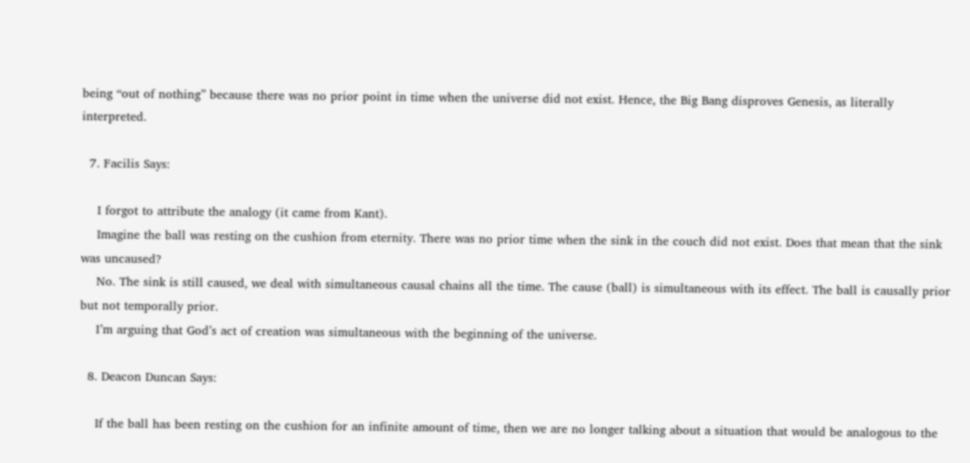being “out of nothing” because there was no prior point in time when the universe did not exist. Hence, the Big Bang disproves Genesis, as literally interpreted.

  7. Facilis Says:

    I forgot to attribute the analogy (it came from Kant).
    Imagine the ball was resting on the cushion from eternity. There was no prior time when the sink in the couch did not exist. Does that mean that the sink was uncaused?
    No. The sink is still caused, we deal with simultaneous causal chains all the time. The cause (ball) is simultaneous with its effect. The ball is causally prior but not temporally prior.
    I’m arguing that God’s act of creation was simultaneous with the beginning of the universe.

  8. Deacon Duncan Says:

    If the ball has been resting on the cushion for an infinite amount of time, then we are no longer talking about a situation that would be analogous to the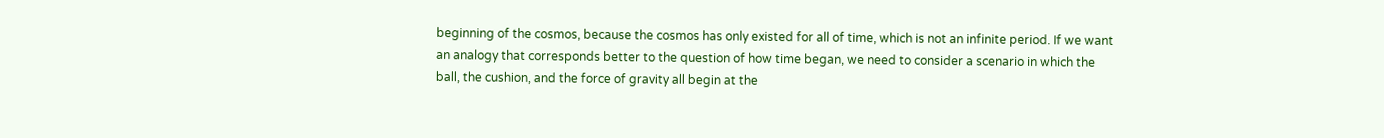beginning of the cosmos, because the cosmos has only existed for all of time, which is not an infinite period. If we want an analogy that corresponds better to the question of how time began, we need to consider a scenario in which the ball, the cushion, and the force of gravity all begin at the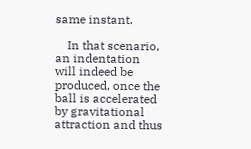same instant.

    In that scenario, an indentation will indeed be produced, once the ball is accelerated by gravitational attraction and thus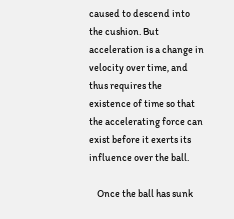caused to descend into the cushion. But acceleration is a change in velocity over time, and thus requires the existence of time so that the accelerating force can exist before it exerts its influence over the ball.

    Once the ball has sunk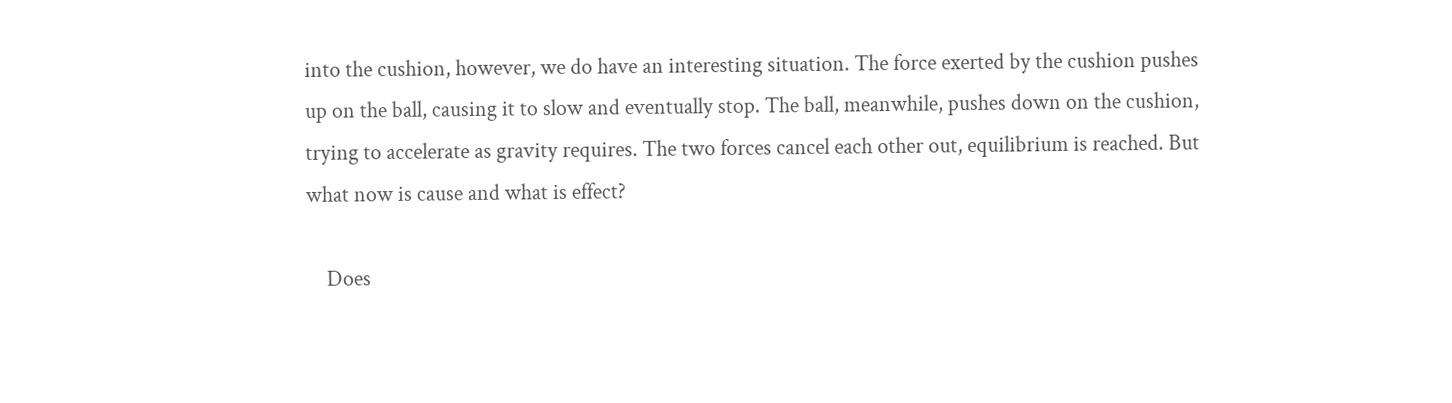into the cushion, however, we do have an interesting situation. The force exerted by the cushion pushes up on the ball, causing it to slow and eventually stop. The ball, meanwhile, pushes down on the cushion, trying to accelerate as gravity requires. The two forces cancel each other out, equilibrium is reached. But what now is cause and what is effect?

    Does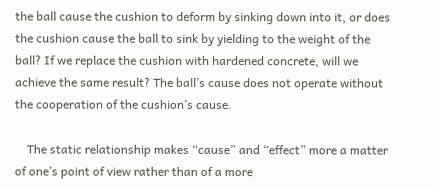the ball cause the cushion to deform by sinking down into it, or does the cushion cause the ball to sink by yielding to the weight of the ball? If we replace the cushion with hardened concrete, will we achieve the same result? The ball’s cause does not operate without the cooperation of the cushion’s cause.

    The static relationship makes “cause” and “effect” more a matter of one’s point of view rather than of a more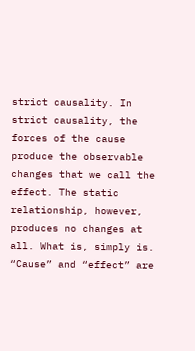strict causality. In strict causality, the forces of the cause produce the observable changes that we call the effect. The static relationship, however, produces no changes at all. What is, simply is. “Cause” and “effect” are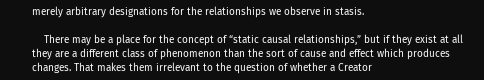merely arbitrary designations for the relationships we observe in stasis.

    There may be a place for the concept of “static causal relationships,” but if they exist at all they are a different class of phenomenon than the sort of cause and effect which produces changes. That makes them irrelevant to the question of whether a Creator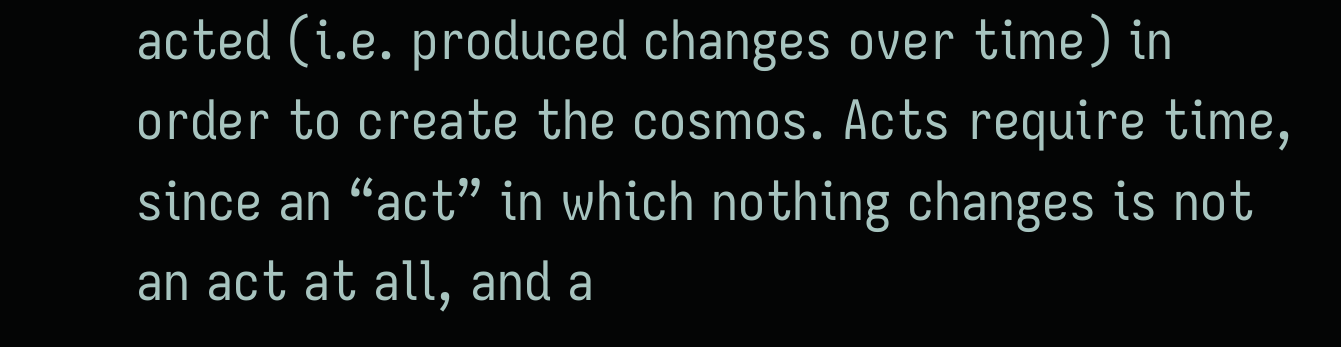acted (i.e. produced changes over time) in order to create the cosmos. Acts require time, since an “act” in which nothing changes is not an act at all, and a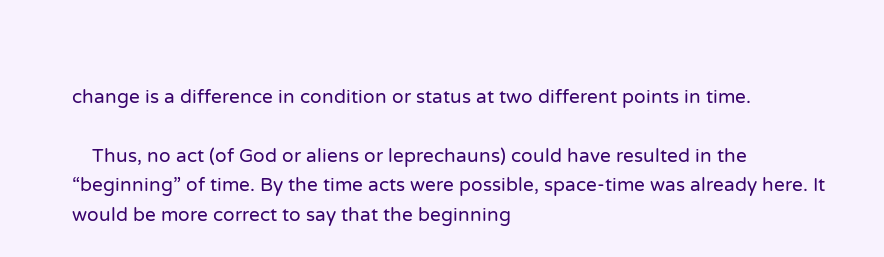change is a difference in condition or status at two different points in time.

    Thus, no act (of God or aliens or leprechauns) could have resulted in the “beginning” of time. By the time acts were possible, space-time was already here. It would be more correct to say that the beginning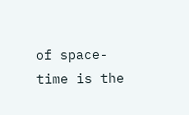of space-time is the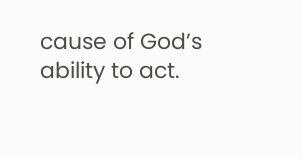cause of God’s ability to act.